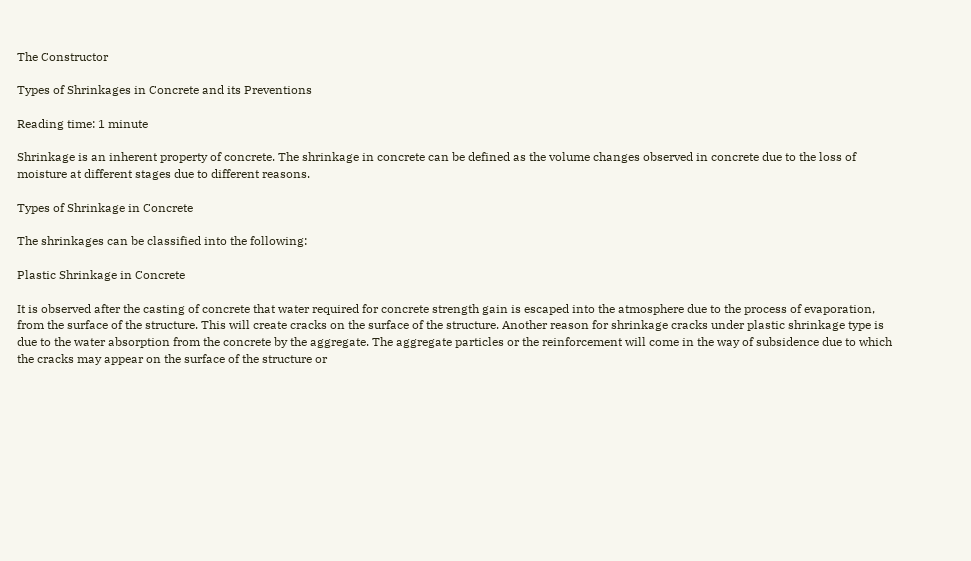The Constructor

Types of Shrinkages in Concrete and its Preventions

Reading time: 1 minute

Shrinkage is an inherent property of concrete. The shrinkage in concrete can be defined as the volume changes observed in concrete due to the loss of moisture at different stages due to different reasons.

Types of Shrinkage in Concrete

The shrinkages can be classified into the following:

Plastic Shrinkage in Concrete

It is observed after the casting of concrete that water required for concrete strength gain is escaped into the atmosphere due to the process of evaporation, from the surface of the structure. This will create cracks on the surface of the structure. Another reason for shrinkage cracks under plastic shrinkage type is due to the water absorption from the concrete by the aggregate. The aggregate particles or the reinforcement will come in the way of subsidence due to which the cracks may appear on the surface of the structure or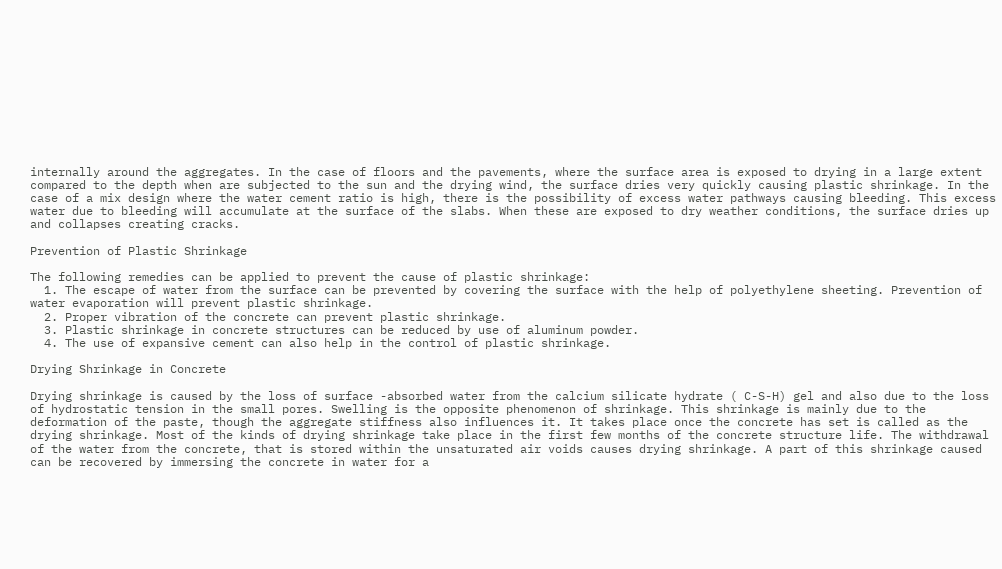internally around the aggregates. In the case of floors and the pavements, where the surface area is exposed to drying in a large extent compared to the depth when are subjected to the sun and the drying wind, the surface dries very quickly causing plastic shrinkage. In the case of a mix design where the water cement ratio is high, there is the possibility of excess water pathways causing bleeding. This excess water due to bleeding will accumulate at the surface of the slabs. When these are exposed to dry weather conditions, the surface dries up and collapses creating cracks.

Prevention of Plastic Shrinkage

The following remedies can be applied to prevent the cause of plastic shrinkage:
  1. The escape of water from the surface can be prevented by covering the surface with the help of polyethylene sheeting. Prevention of water evaporation will prevent plastic shrinkage.
  2. Proper vibration of the concrete can prevent plastic shrinkage.
  3. Plastic shrinkage in concrete structures can be reduced by use of aluminum powder.
  4. The use of expansive cement can also help in the control of plastic shrinkage.

Drying Shrinkage in Concrete

Drying shrinkage is caused by the loss of surface -absorbed water from the calcium silicate hydrate ( C-S-H) gel and also due to the loss of hydrostatic tension in the small pores. Swelling is the opposite phenomenon of shrinkage. This shrinkage is mainly due to the deformation of the paste, though the aggregate stiffness also influences it. It takes place once the concrete has set is called as the drying shrinkage. Most of the kinds of drying shrinkage take place in the first few months of the concrete structure life. The withdrawal of the water from the concrete, that is stored within the unsaturated air voids causes drying shrinkage. A part of this shrinkage caused can be recovered by immersing the concrete in water for a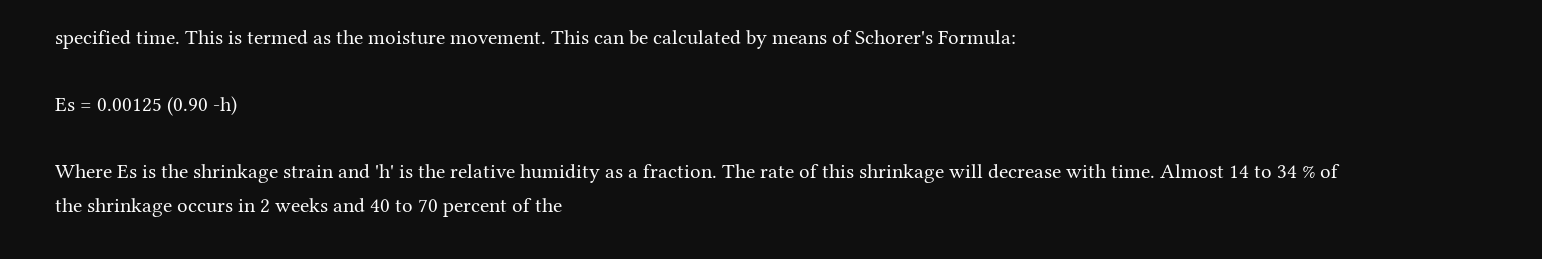specified time. This is termed as the moisture movement. This can be calculated by means of Schorer's Formula:

Es = 0.00125 (0.90 -h)

Where Es is the shrinkage strain and 'h' is the relative humidity as a fraction. The rate of this shrinkage will decrease with time. Almost 14 to 34 % of the shrinkage occurs in 2 weeks and 40 to 70 percent of the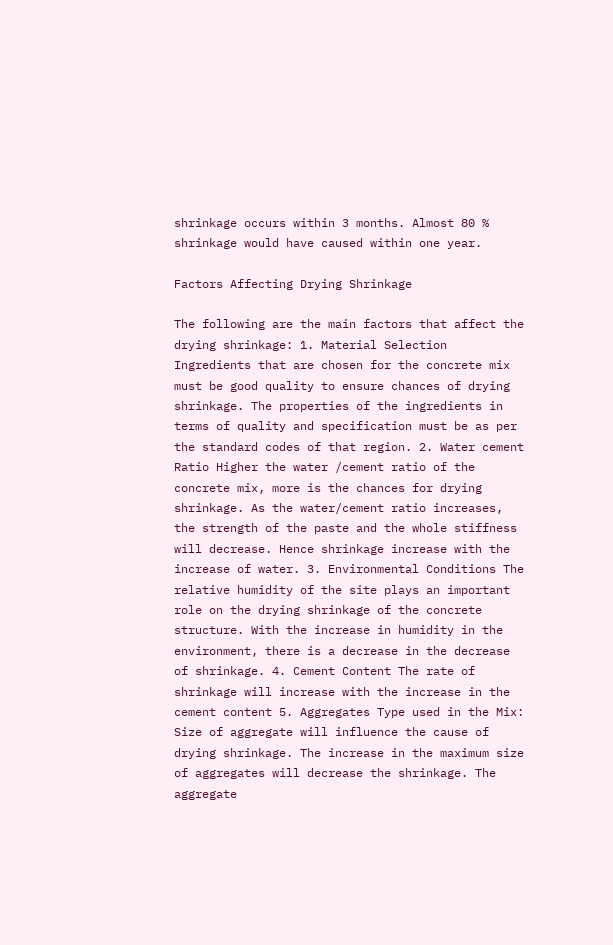shrinkage occurs within 3 months. Almost 80 % shrinkage would have caused within one year.

Factors Affecting Drying Shrinkage

The following are the main factors that affect the drying shrinkage: 1. Material Selection Ingredients that are chosen for the concrete mix must be good quality to ensure chances of drying shrinkage. The properties of the ingredients in terms of quality and specification must be as per the standard codes of that region. 2. Water cement Ratio Higher the water /cement ratio of the concrete mix, more is the chances for drying shrinkage. As the water/cement ratio increases, the strength of the paste and the whole stiffness will decrease. Hence shrinkage increase with the increase of water. 3. Environmental Conditions The relative humidity of the site plays an important role on the drying shrinkage of the concrete structure. With the increase in humidity in the environment, there is a decrease in the decrease of shrinkage. 4. Cement Content The rate of shrinkage will increase with the increase in the cement content 5. Aggregates Type used in the Mix: Size of aggregate will influence the cause of drying shrinkage. The increase in the maximum size of aggregates will decrease the shrinkage. The aggregate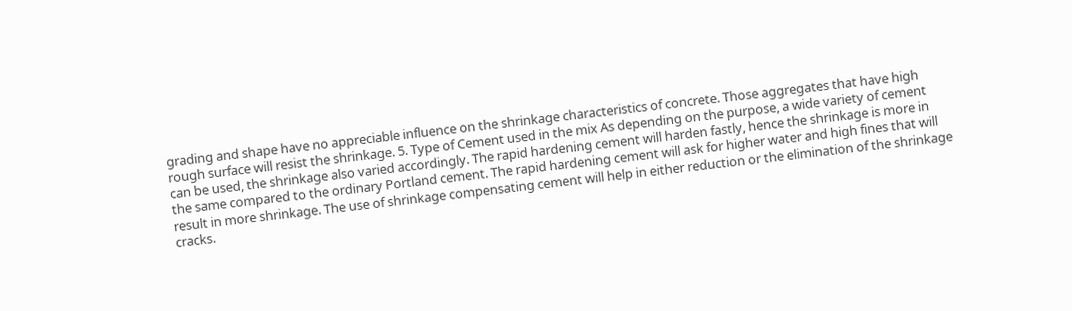grading and shape have no appreciable influence on the shrinkage characteristics of concrete. Those aggregates that have high rough surface will resist the shrinkage. 5. Type of Cement used in the mix As depending on the purpose, a wide variety of cement can be used, the shrinkage also varied accordingly. The rapid hardening cement will harden fastly, hence the shrinkage is more in the same compared to the ordinary Portland cement. The rapid hardening cement will ask for higher water and high fines that will result in more shrinkage. The use of shrinkage compensating cement will help in either reduction or the elimination of the shrinkage cracks.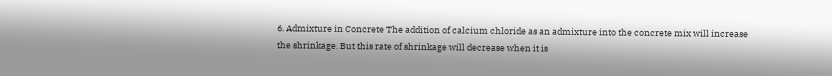6. Admixture in Concrete The addition of calcium chloride as an admixture into the concrete mix will increase the shrinkage. But this rate of shrinkage will decrease when it is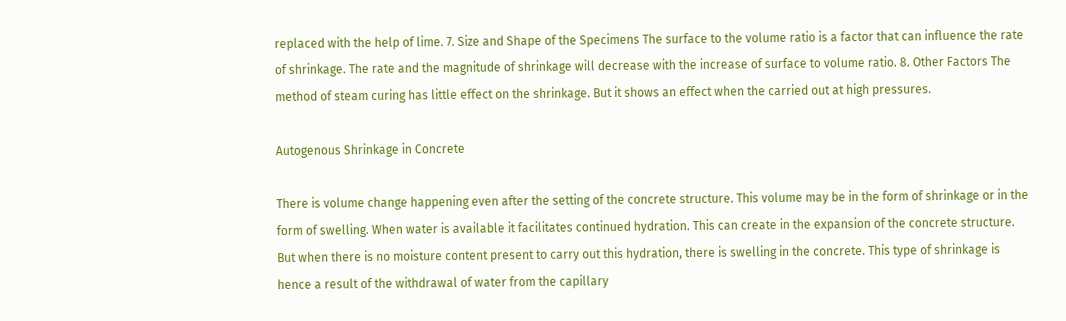replaced with the help of lime. 7. Size and Shape of the Specimens The surface to the volume ratio is a factor that can influence the rate of shrinkage. The rate and the magnitude of shrinkage will decrease with the increase of surface to volume ratio. 8. Other Factors The method of steam curing has little effect on the shrinkage. But it shows an effect when the carried out at high pressures.

Autogenous Shrinkage in Concrete

There is volume change happening even after the setting of the concrete structure. This volume may be in the form of shrinkage or in the form of swelling. When water is available it facilitates continued hydration. This can create in the expansion of the concrete structure. But when there is no moisture content present to carry out this hydration, there is swelling in the concrete. This type of shrinkage is hence a result of the withdrawal of water from the capillary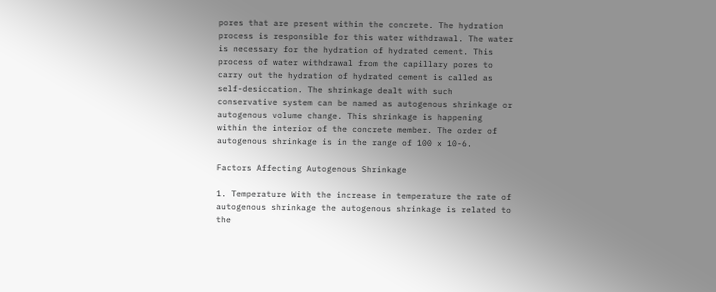pores that are present within the concrete. The hydration process is responsible for this water withdrawal. The water is necessary for the hydration of hydrated cement. This process of water withdrawal from the capillary pores to carry out the hydration of hydrated cement is called as self-desiccation. The shrinkage dealt with such conservative system can be named as autogenous shrinkage or autogenous volume change. This shrinkage is happening within the interior of the concrete member. The order of autogenous shrinkage is in the range of 100 x 10-6.

Factors Affecting Autogenous Shrinkage

1. Temperature With the increase in temperature the rate of autogenous shrinkage the autogenous shrinkage is related to the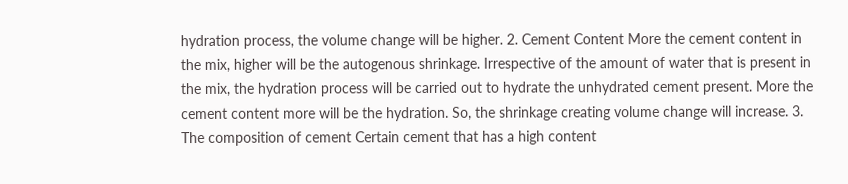hydration process, the volume change will be higher. 2. Cement Content More the cement content in the mix, higher will be the autogenous shrinkage. Irrespective of the amount of water that is present in the mix, the hydration process will be carried out to hydrate the unhydrated cement present. More the cement content more will be the hydration. So, the shrinkage creating volume change will increase. 3. The composition of cement Certain cement that has a high content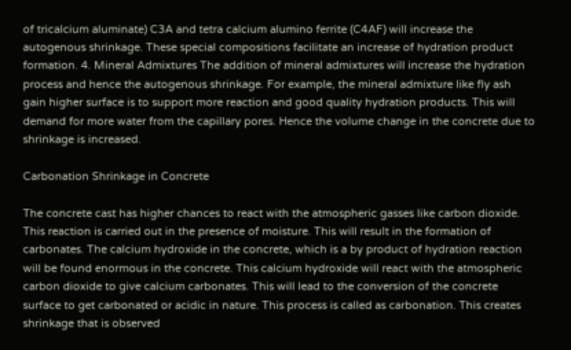of tricalcium aluminate) C3A and tetra calcium alumino ferrite (C4AF) will increase the autogenous shrinkage. These special compositions facilitate an increase of hydration product formation. 4. Mineral Admixtures The addition of mineral admixtures will increase the hydration process and hence the autogenous shrinkage. For example, the mineral admixture like fly ash gain higher surface is to support more reaction and good quality hydration products. This will demand for more water from the capillary pores. Hence the volume change in the concrete due to shrinkage is increased.

Carbonation Shrinkage in Concrete

The concrete cast has higher chances to react with the atmospheric gasses like carbon dioxide. This reaction is carried out in the presence of moisture. This will result in the formation of carbonates. The calcium hydroxide in the concrete, which is a by product of hydration reaction will be found enormous in the concrete. This calcium hydroxide will react with the atmospheric carbon dioxide to give calcium carbonates. This will lead to the conversion of the concrete surface to get carbonated or acidic in nature. This process is called as carbonation. This creates shrinkage that is observed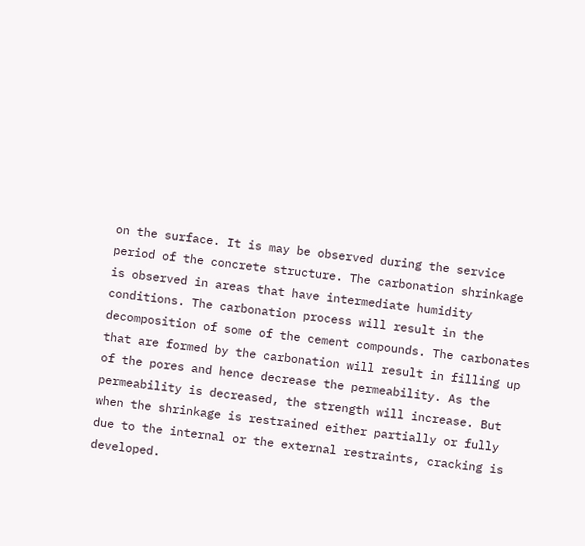on the surface. It is may be observed during the service period of the concrete structure. The carbonation shrinkage is observed in areas that have intermediate humidity conditions. The carbonation process will result in the decomposition of some of the cement compounds. The carbonates that are formed by the carbonation will result in filling up of the pores and hence decrease the permeability. As the permeability is decreased, the strength will increase. But when the shrinkage is restrained either partially or fully due to the internal or the external restraints, cracking is developed.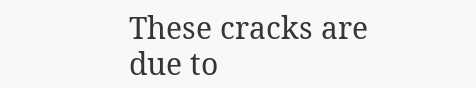These cracks are due to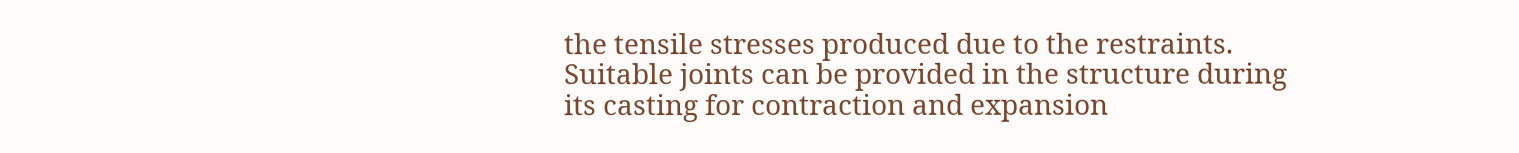the tensile stresses produced due to the restraints. Suitable joints can be provided in the structure during its casting for contraction and expansion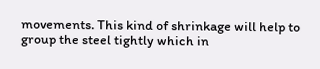movements. This kind of shrinkage will help to group the steel tightly which in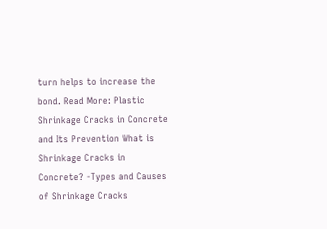turn helps to increase the bond. Read More: Plastic Shrinkage Cracks in Concrete and Its Prevention What is Shrinkage Cracks in Concrete? -Types and Causes of Shrinkage Cracks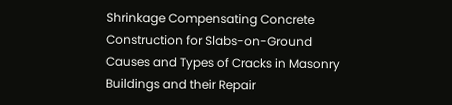Shrinkage Compensating Concrete Construction for Slabs-on-Ground Causes and Types of Cracks in Masonry Buildings and their Repair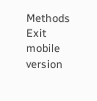Methods
Exit mobile version